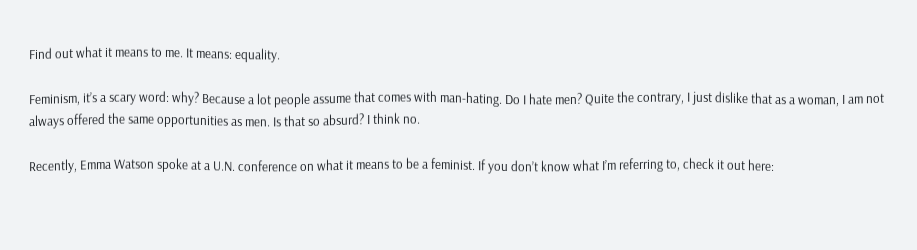Find out what it means to me. It means: equality.

Feminism, it’s a scary word: why? Because a lot people assume that comes with man-hating. Do I hate men? Quite the contrary, I just dislike that as a woman, I am not always offered the same opportunities as men. Is that so absurd? I think no.

Recently, Emma Watson spoke at a U.N. conference on what it means to be a feminist. If you don’t know what I’m referring to, check it out here: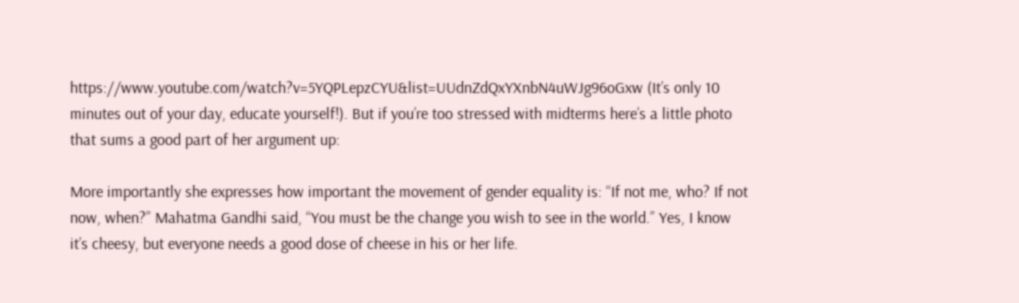https://www.youtube.com/watch?v=5YQPLepzCYU&list=UUdnZdQxYXnbN4uWJg96oGxw (It’s only 10 minutes out of your day, educate yourself!). But if you’re too stressed with midterms here’s a little photo that sums a good part of her argument up:

More importantly she expresses how important the movement of gender equality is: “If not me, who? If not now, when?” Mahatma Gandhi said, “You must be the change you wish to see in the world.” Yes, I know it’s cheesy, but everyone needs a good dose of cheese in his or her life.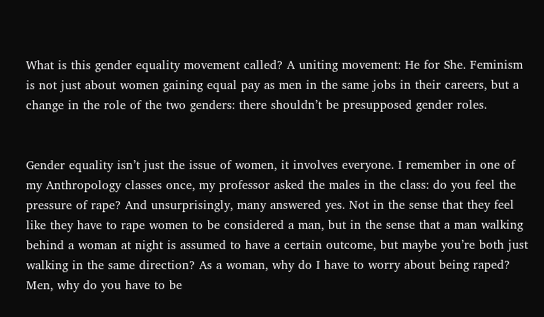What is this gender equality movement called? A uniting movement: He for She. Feminism is not just about women gaining equal pay as men in the same jobs in their careers, but a change in the role of the two genders: there shouldn’t be presupposed gender roles.


Gender equality isn’t just the issue of women, it involves everyone. I remember in one of my Anthropology classes once, my professor asked the males in the class: do you feel the pressure of rape? And unsurprisingly, many answered yes. Not in the sense that they feel like they have to rape women to be considered a man, but in the sense that a man walking behind a woman at night is assumed to have a certain outcome, but maybe you’re both just walking in the same direction? As a woman, why do I have to worry about being raped? Men, why do you have to be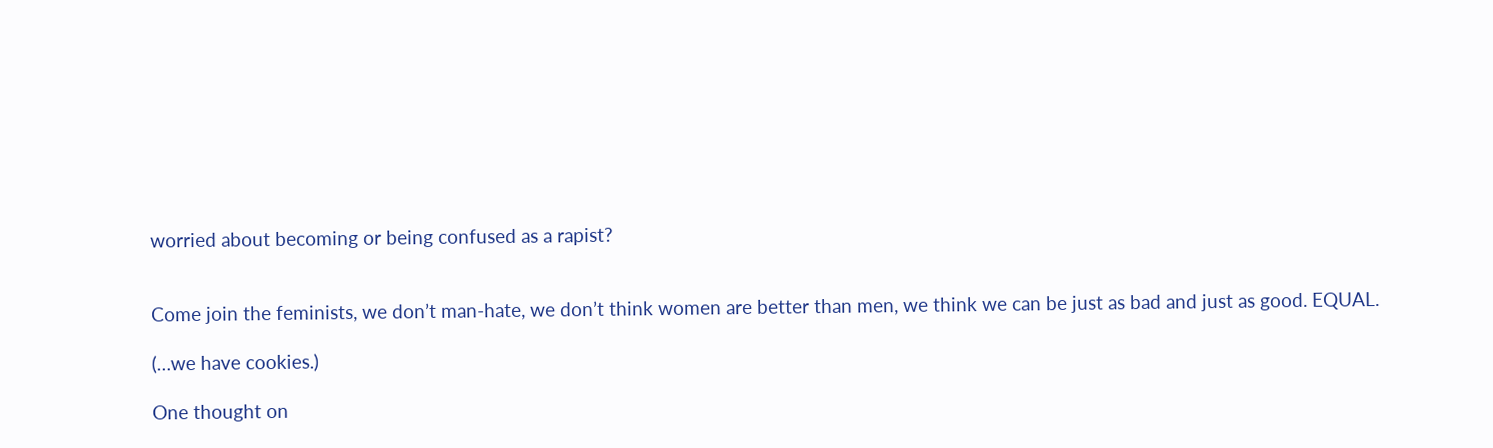worried about becoming or being confused as a rapist?


Come join the feminists, we don’t man-hate, we don’t think women are better than men, we think we can be just as bad and just as good. EQUAL.

(…we have cookies.)

One thought on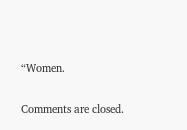“Women.

Comments are closed.